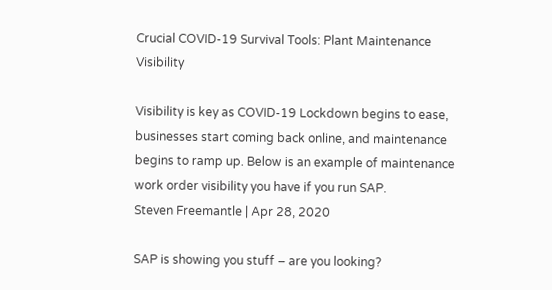Crucial COVID-19 Survival Tools: Plant Maintenance Visibility

Visibility is key as COVID-19 Lockdown begins to ease, businesses start coming back online, and maintenance begins to ramp up. Below is an example of maintenance work order visibility you have if you run SAP.
Steven Freemantle | Apr 28, 2020

SAP is showing you stuff – are you looking?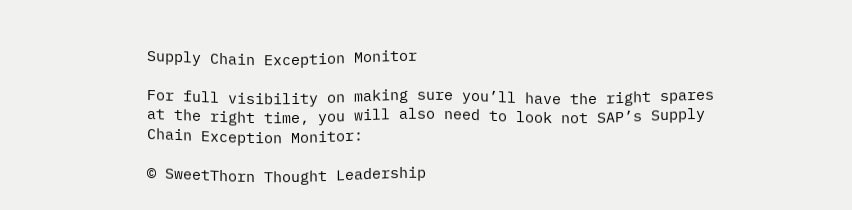Supply Chain Exception Monitor

For full visibility on making sure you’ll have the right spares at the right time, you will also need to look not SAP’s Supply Chain Exception Monitor:

© SweetThorn Thought Leadership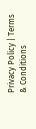Privacy Policy | Terms & Conditions